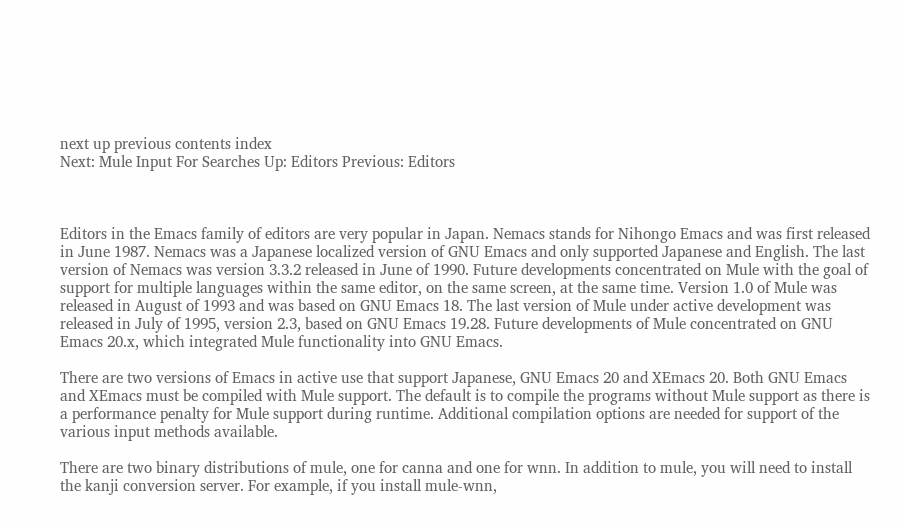next up previous contents index
Next: Mule Input For Searches Up: Editors Previous: Editors



Editors in the Emacs family of editors are very popular in Japan. Nemacs stands for Nihongo Emacs and was first released in June 1987. Nemacs was a Japanese localized version of GNU Emacs and only supported Japanese and English. The last version of Nemacs was version 3.3.2 released in June of 1990. Future developments concentrated on Mule with the goal of support for multiple languages within the same editor, on the same screen, at the same time. Version 1.0 of Mule was released in August of 1993 and was based on GNU Emacs 18. The last version of Mule under active development was released in July of 1995, version 2.3, based on GNU Emacs 19.28. Future developments of Mule concentrated on GNU Emacs 20.x, which integrated Mule functionality into GNU Emacs.

There are two versions of Emacs in active use that support Japanese, GNU Emacs 20 and XEmacs 20. Both GNU Emacs and XEmacs must be compiled with Mule support. The default is to compile the programs without Mule support as there is a performance penalty for Mule support during runtime. Additional compilation options are needed for support of the various input methods available.

There are two binary distributions of mule, one for canna and one for wnn. In addition to mule, you will need to install the kanji conversion server. For example, if you install mule-wnn,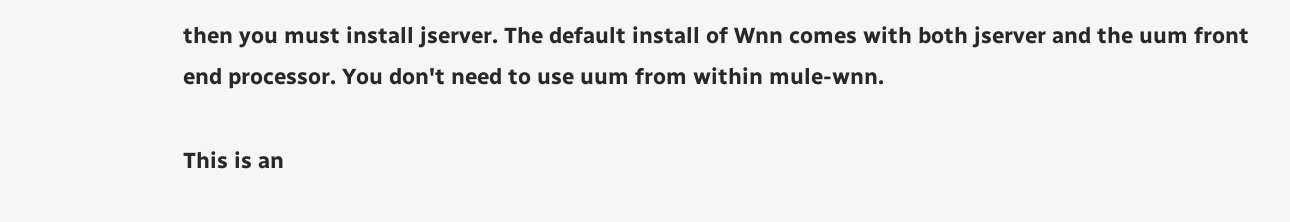then you must install jserver. The default install of Wnn comes with both jserver and the uum front end processor. You don't need to use uum from within mule-wnn.

This is an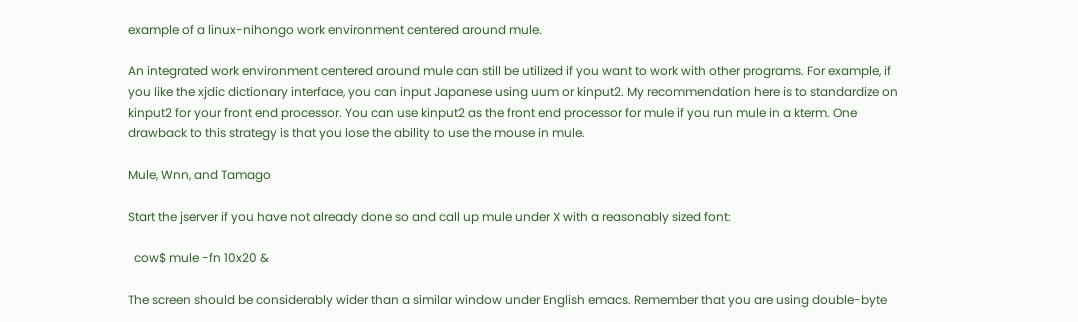example of a linux-nihongo work environment centered around mule.

An integrated work environment centered around mule can still be utilized if you want to work with other programs. For example, if you like the xjdic dictionary interface, you can input Japanese using uum or kinput2. My recommendation here is to standardize on kinput2 for your front end processor. You can use kinput2 as the front end processor for mule if you run mule in a kterm. One drawback to this strategy is that you lose the ability to use the mouse in mule.

Mule, Wnn, and Tamago

Start the jserver if you have not already done so and call up mule under X with a reasonably sized font:

  cow$ mule -fn 10x20 &

The screen should be considerably wider than a similar window under English emacs. Remember that you are using double-byte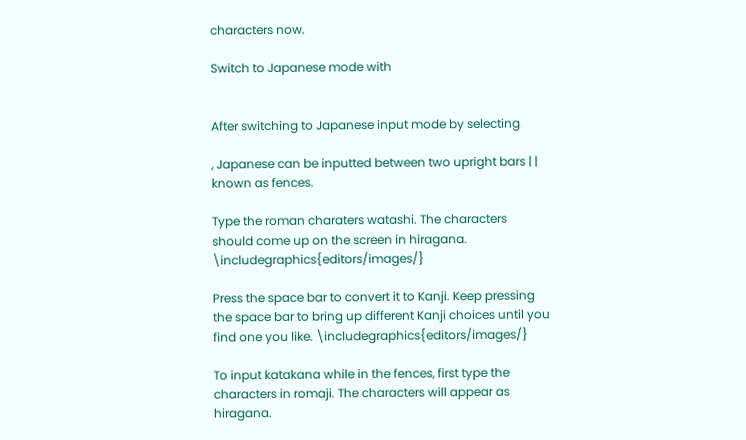characters now.

Switch to Japanese mode with


After switching to Japanese input mode by selecting

, Japanese can be inputted between two upright bars | | known as fences.

Type the roman charaters watashi. The characters should come up on the screen in hiragana. \includegraphics{editors/images/}

Press the space bar to convert it to Kanji. Keep pressing the space bar to bring up different Kanji choices until you find one you like. \includegraphics{editors/images/}

To input katakana while in the fences, first type the characters in romaji. The characters will appear as hiragana.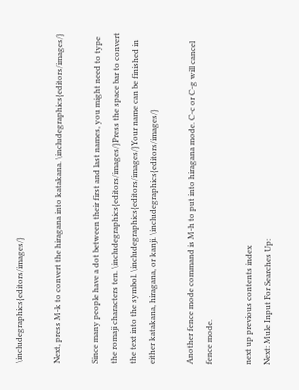\includegraphics{editors/images/}

Next, press M-k to convert the hiragana into katakana. \includegraphics{editors/images/}

Since many people have a dot between their first and last names, you might need to type the romaji characters ten. \includegraphics{editors/images/}Press the space bar to convert the text into the symbol. \includegraphics{editors/images/}Your name can be finished in either katakana, hiragana, or kanji. \includegraphics{editors/images/}

Another fence mode command is M-h to put into hiragana mode. C-c or C-g will cancel fence mode.

next up previous contents index
Next: Mule Input For Searches Up: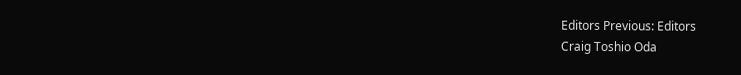Editors Previous: Editors
Craig Toshio Oda